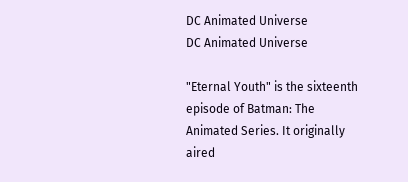DC Animated Universe
DC Animated Universe

"Eternal Youth" is the sixteenth episode of Batman: The Animated Series. It originally aired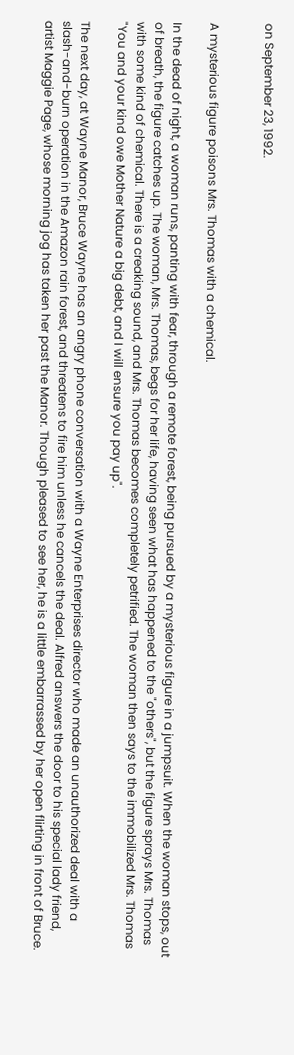on September 23, 1992.


A mysterious figure poisons Mrs. Thomas with a chemical.

In the dead of night, a woman runs, panting with fear, through a remote forest, being pursued by a mysterious figure in a jumpsuit. When the woman stops, out of breath, the figure catches up. The woman, Mrs. Thomas, begs for her life, having seen what has happened to the "others", but the figure sprays Mrs. Thomas with some kind of chemical. There is a creaking sound, and Mrs. Thomas becomes completely petrified. The woman then says to the immobilized Mrs. Thomas "You and your kind owe Mother Nature a big debt, and I will ensure you pay up".

The next day, at Wayne Manor, Bruce Wayne has an angry phone conversation with a Wayne Enterprises director who made an unauthorized deal with a slash-and-burn operation in the Amazon rain forest, and threatens to fire him unless he cancels the deal. Alfred answers the door to his special lady friend, artist Maggie Page, whose morning jog has taken her past the Manor. Though pleased to see her, he is a little embarrassed by her open flirting in front of Bruce.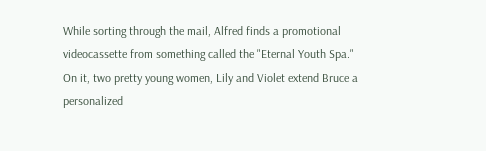While sorting through the mail, Alfred finds a promotional videocassette from something called the "Eternal Youth Spa." On it, two pretty young women, Lily and Violet extend Bruce a personalized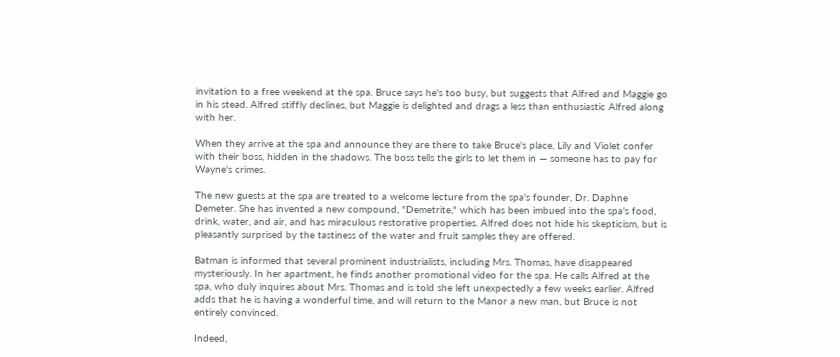invitation to a free weekend at the spa. Bruce says he's too busy, but suggests that Alfred and Maggie go in his stead. Alfred stiffly declines, but Maggie is delighted and drags a less than enthusiastic Alfred along with her.

When they arrive at the spa and announce they are there to take Bruce's place, Lily and Violet confer with their boss, hidden in the shadows. The boss tells the girls to let them in — someone has to pay for Wayne's crimes.

The new guests at the spa are treated to a welcome lecture from the spa's founder, Dr. Daphne Demeter. She has invented a new compound, "Demetrite," which has been imbued into the spa's food, drink, water, and air, and has miraculous restorative properties. Alfred does not hide his skepticism, but is pleasantly surprised by the tastiness of the water and fruit samples they are offered.

Batman is informed that several prominent industrialists, including Mrs. Thomas, have disappeared mysteriously. In her apartment, he finds another promotional video for the spa. He calls Alfred at the spa, who duly inquires about Mrs. Thomas and is told she left unexpectedly a few weeks earlier. Alfred adds that he is having a wonderful time, and will return to the Manor a new man, but Bruce is not entirely convinced.

Indeed,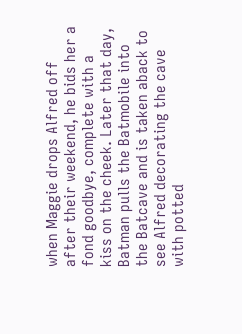when Maggie drops Alfred off after their weekend, he bids her a fond goodbye, complete with a kiss on the cheek. Later that day, Batman pulls the Batmobile into the Batcave and is taken aback to see Alfred decorating the cave with potted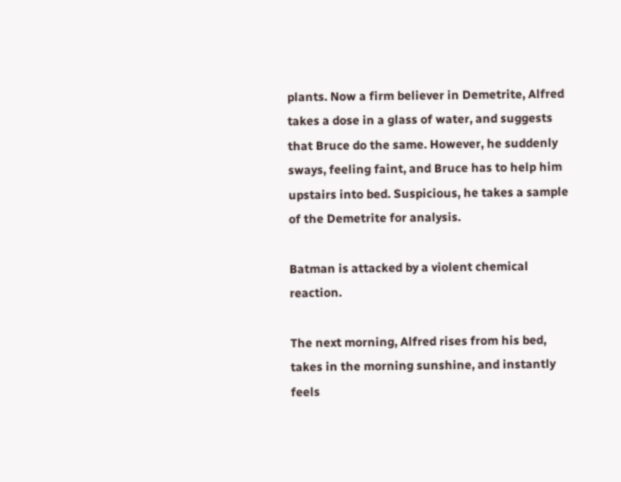plants. Now a firm believer in Demetrite, Alfred takes a dose in a glass of water, and suggests that Bruce do the same. However, he suddenly sways, feeling faint, and Bruce has to help him upstairs into bed. Suspicious, he takes a sample of the Demetrite for analysis.

Batman is attacked by a violent chemical reaction.

The next morning, Alfred rises from his bed, takes in the morning sunshine, and instantly feels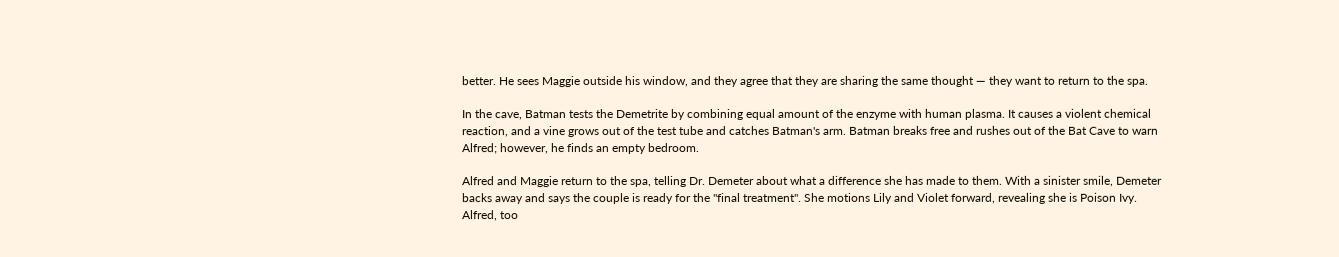better. He sees Maggie outside his window, and they agree that they are sharing the same thought — they want to return to the spa.

In the cave, Batman tests the Demetrite by combining equal amount of the enzyme with human plasma. It causes a violent chemical reaction, and a vine grows out of the test tube and catches Batman's arm. Batman breaks free and rushes out of the Bat Cave to warn Alfred; however, he finds an empty bedroom.

Alfred and Maggie return to the spa, telling Dr. Demeter about what a difference she has made to them. With a sinister smile, Demeter backs away and says the couple is ready for the "final treatment". She motions Lily and Violet forward, revealing she is Poison Ivy. Alfred, too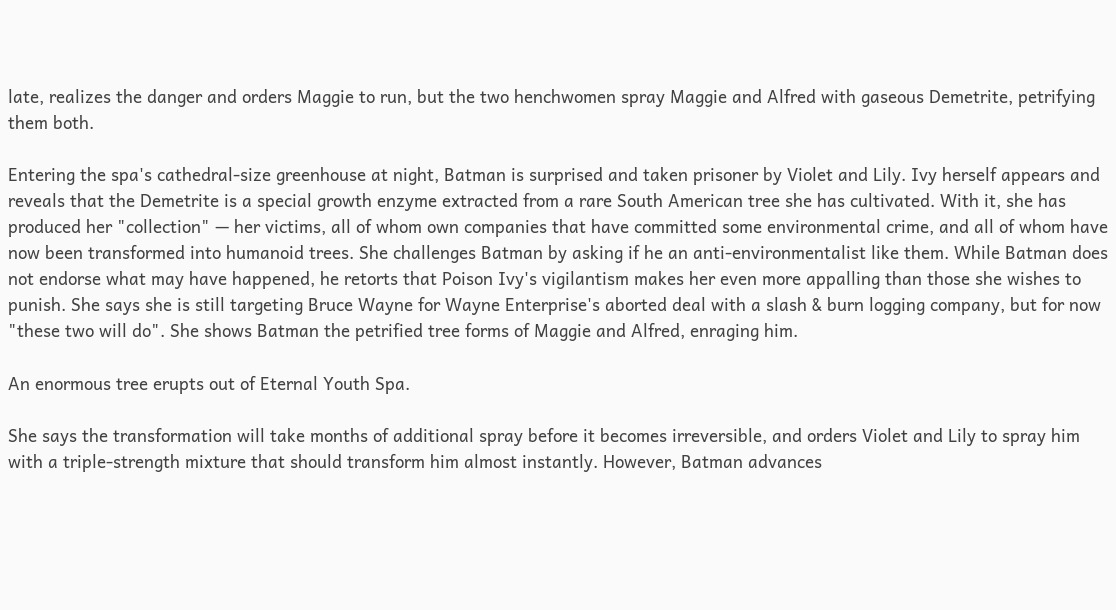late, realizes the danger and orders Maggie to run, but the two henchwomen spray Maggie and Alfred with gaseous Demetrite, petrifying them both.

Entering the spa's cathedral-size greenhouse at night, Batman is surprised and taken prisoner by Violet and Lily. Ivy herself appears and reveals that the Demetrite is a special growth enzyme extracted from a rare South American tree she has cultivated. With it, she has produced her "collection" — her victims, all of whom own companies that have committed some environmental crime, and all of whom have now been transformed into humanoid trees. She challenges Batman by asking if he an anti-environmentalist like them. While Batman does not endorse what may have happened, he retorts that Poison Ivy's vigilantism makes her even more appalling than those she wishes to punish. She says she is still targeting Bruce Wayne for Wayne Enterprise's aborted deal with a slash & burn logging company, but for now "these two will do". She shows Batman the petrified tree forms of Maggie and Alfred, enraging him.

An enormous tree erupts out of Eternal Youth Spa.

She says the transformation will take months of additional spray before it becomes irreversible, and orders Violet and Lily to spray him with a triple-strength mixture that should transform him almost instantly. However, Batman advances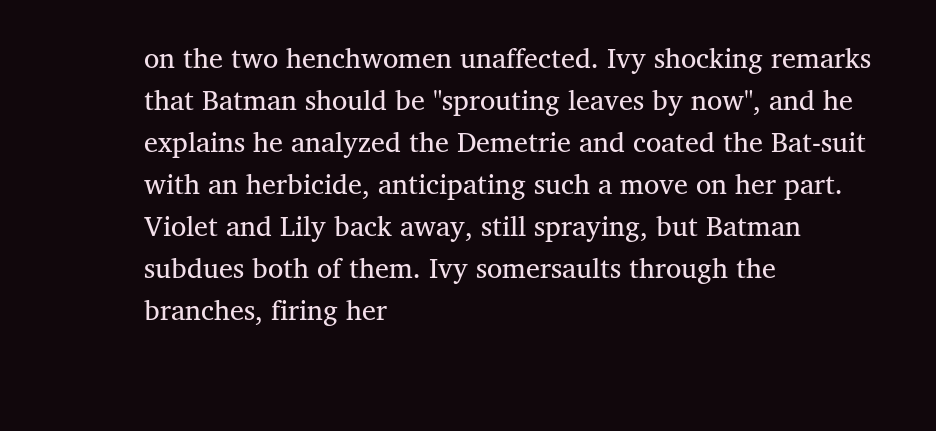on the two henchwomen unaffected. Ivy shocking remarks that Batman should be "sprouting leaves by now", and he explains he analyzed the Demetrie and coated the Bat-suit with an herbicide, anticipating such a move on her part. Violet and Lily back away, still spraying, but Batman subdues both of them. Ivy somersaults through the branches, firing her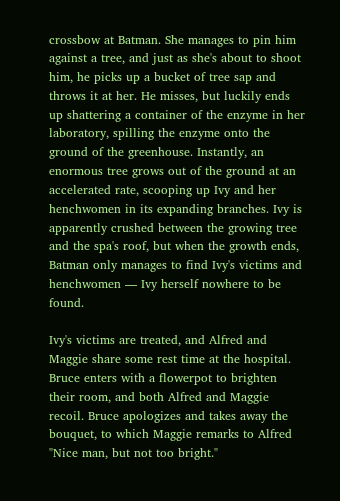crossbow at Batman. She manages to pin him against a tree, and just as she's about to shoot him, he picks up a bucket of tree sap and throws it at her. He misses, but luckily ends up shattering a container of the enzyme in her laboratory, spilling the enzyme onto the ground of the greenhouse. Instantly, an enormous tree grows out of the ground at an accelerated rate, scooping up Ivy and her henchwomen in its expanding branches. Ivy is apparently crushed between the growing tree and the spa's roof, but when the growth ends, Batman only manages to find Ivy's victims and henchwomen — Ivy herself nowhere to be found.

Ivy's victims are treated, and Alfred and Maggie share some rest time at the hospital. Bruce enters with a flowerpot to brighten their room, and both Alfred and Maggie recoil. Bruce apologizes and takes away the bouquet, to which Maggie remarks to Alfred "Nice man, but not too bright."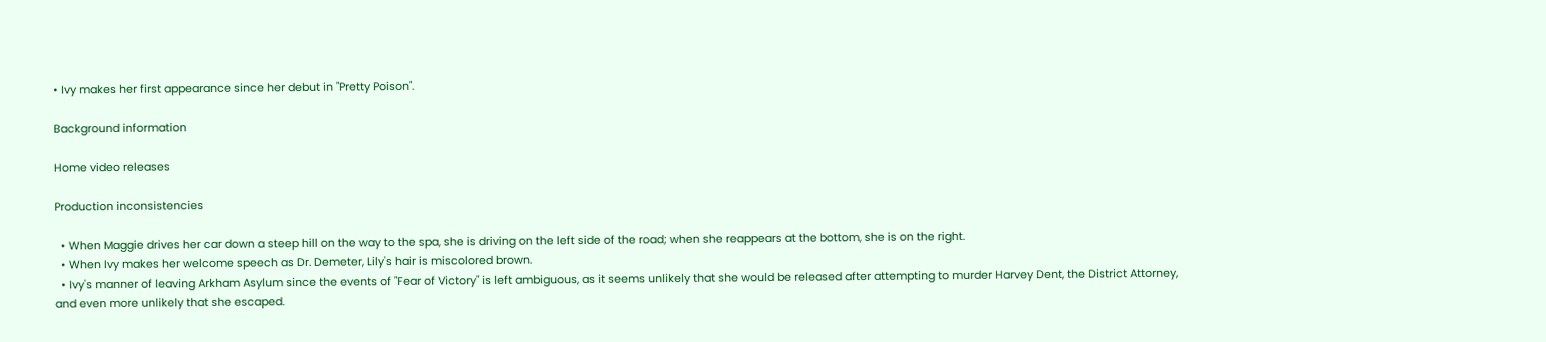• Ivy makes her first appearance since her debut in "Pretty Poison".

Background information

Home video releases

Production inconsistencies

  • When Maggie drives her car down a steep hill on the way to the spa, she is driving on the left side of the road; when she reappears at the bottom, she is on the right.
  • When Ivy makes her welcome speech as Dr. Demeter, Lily's hair is miscolored brown.
  • Ivy's manner of leaving Arkham Asylum since the events of "Fear of Victory" is left ambiguous, as it seems unlikely that she would be released after attempting to murder Harvey Dent, the District Attorney, and even more unlikely that she escaped.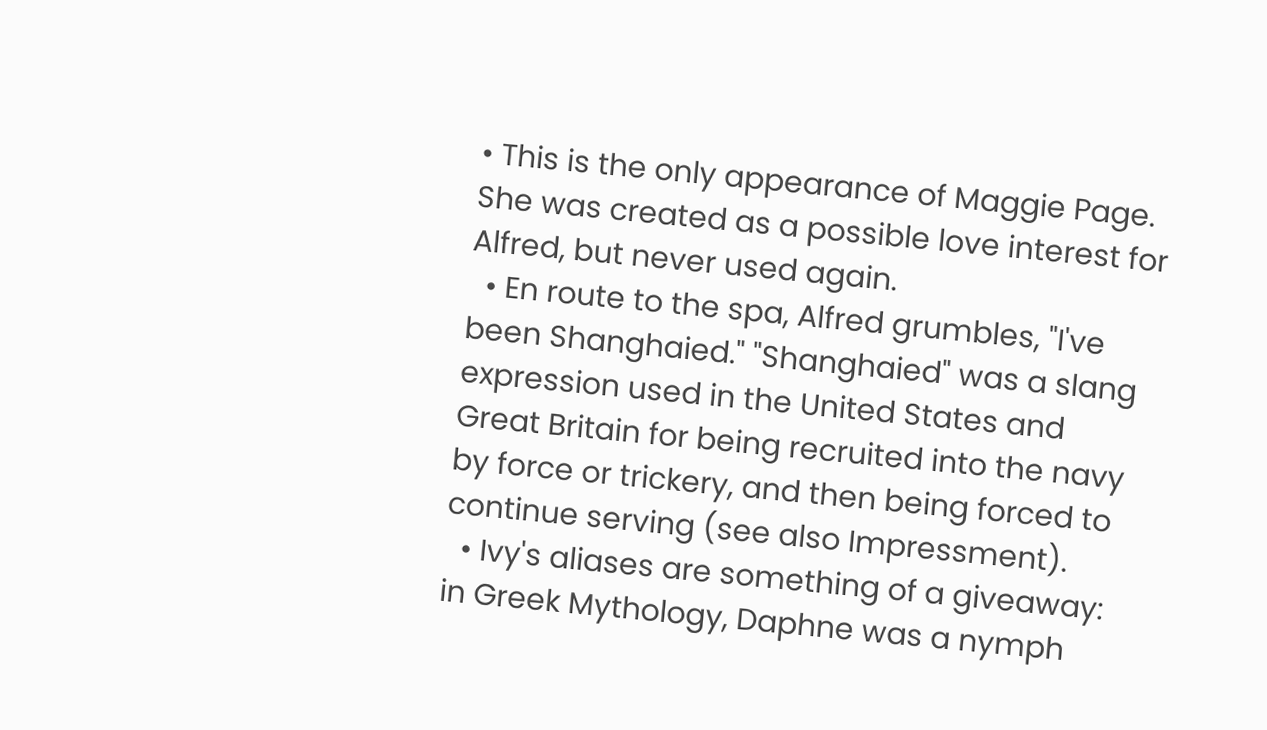• This is the only appearance of Maggie Page. She was created as a possible love interest for Alfred, but never used again.
  • En route to the spa, Alfred grumbles, "I've been Shanghaied." "Shanghaied" was a slang expression used in the United States and Great Britain for being recruited into the navy by force or trickery, and then being forced to continue serving (see also Impressment).
  • Ivy's aliases are something of a giveaway: in Greek Mythology, Daphne was a nymph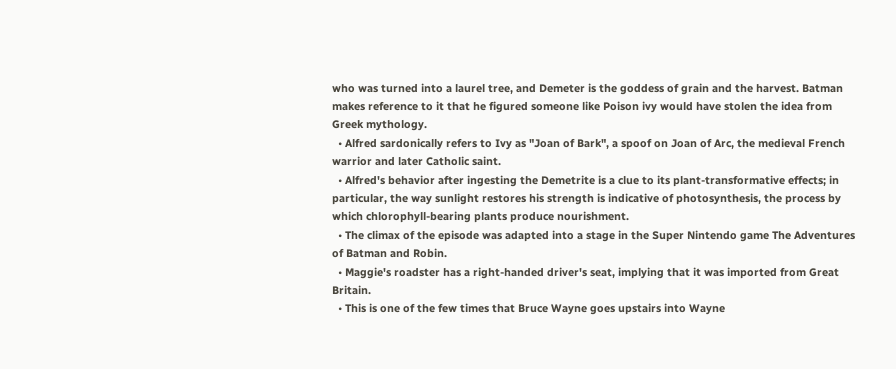who was turned into a laurel tree, and Demeter is the goddess of grain and the harvest. Batman makes reference to it that he figured someone like Poison ivy would have stolen the idea from Greek mythology.
  • Alfred sardonically refers to Ivy as "Joan of Bark", a spoof on Joan of Arc, the medieval French warrior and later Catholic saint.
  • Alfred's behavior after ingesting the Demetrite is a clue to its plant-transformative effects; in particular, the way sunlight restores his strength is indicative of photosynthesis, the process by which chlorophyll-bearing plants produce nourishment.
  • The climax of the episode was adapted into a stage in the Super Nintendo game The Adventures of Batman and Robin.
  • Maggie's roadster has a right-handed driver's seat, implying that it was imported from Great Britain.
  • This is one of the few times that Bruce Wayne goes upstairs into Wayne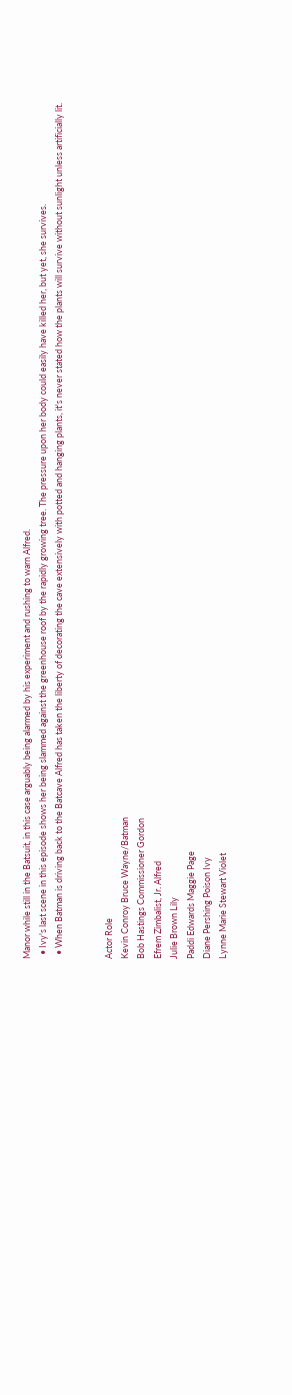Manor while still in the Batsuit, in this case arguably being alarmed by his experiment and rushing to warn Alfred.
  • Ivy's last scene in this episode shows her being slammed against the greenhouse roof by the rapidly growing tree. The pressure upon her body could easily have killed her, but yet, she survives.
  • When Batman is driving back to the Batcave Alfred has taken the liberty of decorating the cave extensively with potted and hanging plants, it's never stated how the plants will survive without sunlight unless artificially lit.


Actor Role
Kevin Conroy Bruce Wayne/Batman
Bob Hastings Commissioner Gordon
Efrem Zimbalist, Jr. Alfred
Julie Brown Lily
Paddi Edwards Maggie Page
Diane Pershing Poison Ivy
Lynne Marie Stewart Violet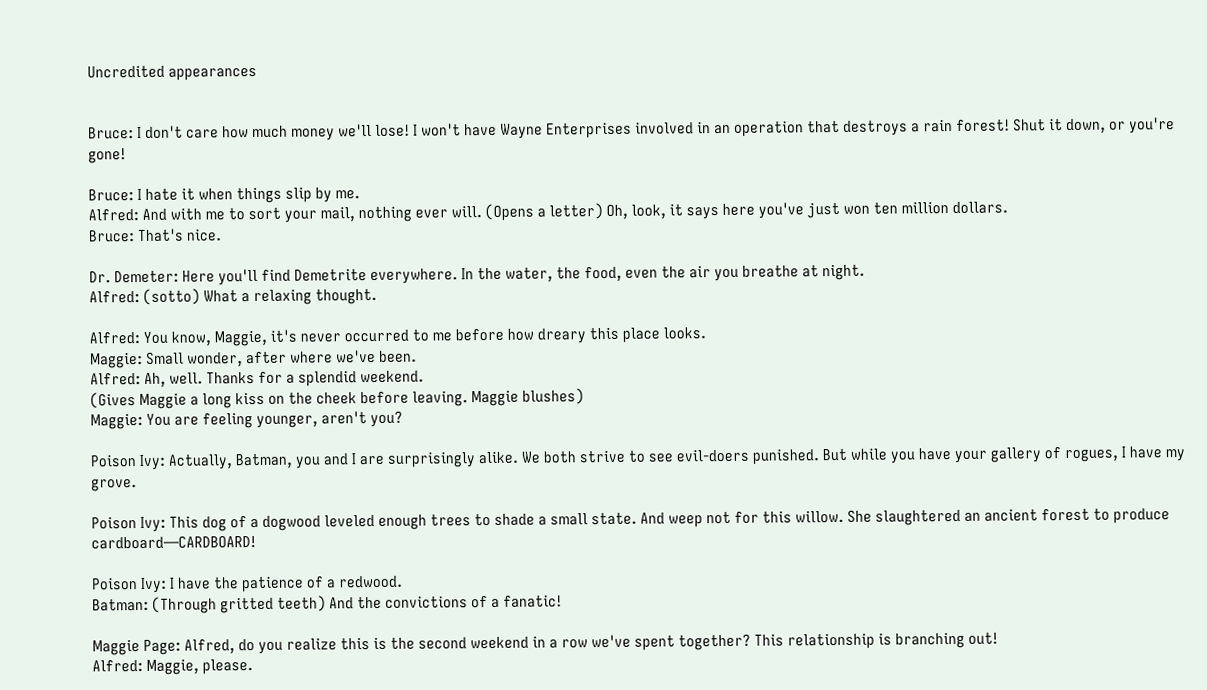Uncredited appearances


Bruce: I don't care how much money we'll lose! I won't have Wayne Enterprises involved in an operation that destroys a rain forest! Shut it down, or you're gone!

Bruce: I hate it when things slip by me.
Alfred: And with me to sort your mail, nothing ever will. (Opens a letter) Oh, look, it says here you've just won ten million dollars.
Bruce: That's nice.

Dr. Demeter: Here you'll find Demetrite everywhere. In the water, the food, even the air you breathe at night.
Alfred: (sotto) What a relaxing thought.

Alfred: You know, Maggie, it's never occurred to me before how dreary this place looks.
Maggie: Small wonder, after where we've been.
Alfred: Ah, well. Thanks for a splendid weekend.
(Gives Maggie a long kiss on the cheek before leaving. Maggie blushes)
Maggie: You are feeling younger, aren't you?

Poison Ivy: Actually, Batman, you and I are surprisingly alike. We both strive to see evil-doers punished. But while you have your gallery of rogues, I have my grove.

Poison Ivy: This dog of a dogwood leveled enough trees to shade a small state. And weep not for this willow. She slaughtered an ancient forest to produce cardboard—CARDBOARD!

Poison Ivy: I have the patience of a redwood.
Batman: (Through gritted teeth) And the convictions of a fanatic!

Maggie Page: Alfred, do you realize this is the second weekend in a row we've spent together? This relationship is branching out!
Alfred: Maggie, please.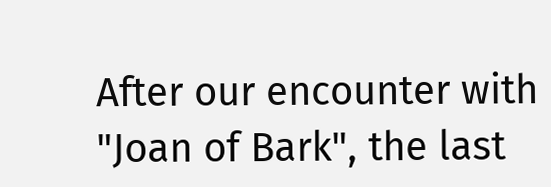After our encounter with "Joan of Bark", the last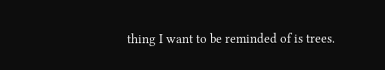thing I want to be reminded of is trees.